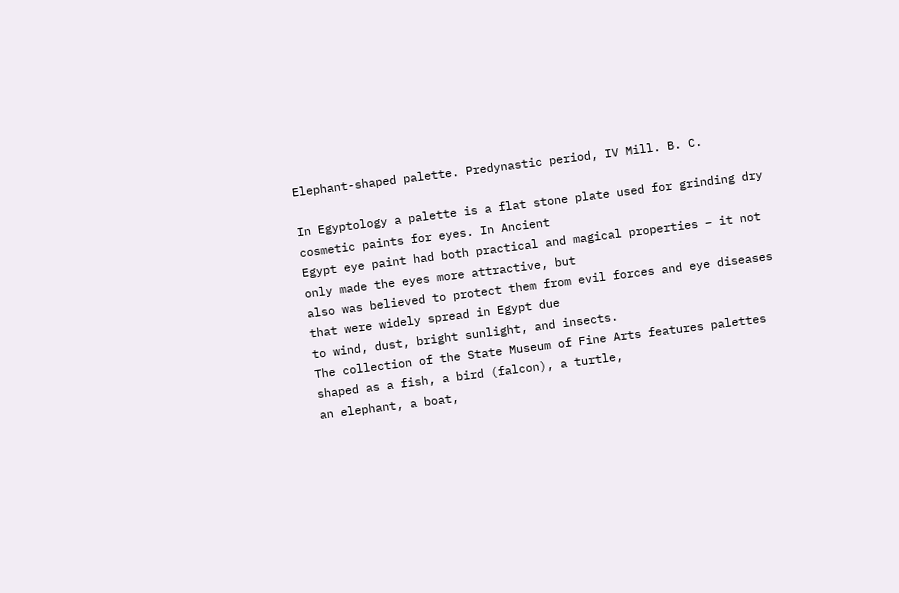Elephant-shaped palette. Predynastic period, IV Mill. B. C.

In Egyptology a palette is a flat stone plate used for grinding dry cosmetic paints for eyes. In Ancient
Egypt eye paint had both practical and magical properties – it not only made the eyes more attractive, but
also was believed to protect them from evil forces and eye diseases that were widely spread in Egypt due
to wind, dust, bright sunlight, and insects.
The collection of the State Museum of Fine Arts features palettes shaped as a fish, a bird (falcon), a turtle,
an elephant, a boat,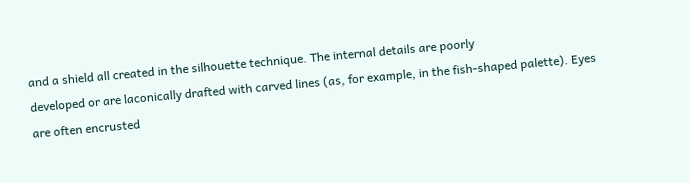and a shield all created in the silhouette technique. The internal details are poorly
developed or are laconically drafted with carved lines (as, for example, in the fish-shaped palette). Eyes
are often encrusted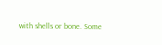with shells or bone. Some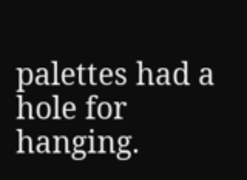palettes had a hole for hanging.